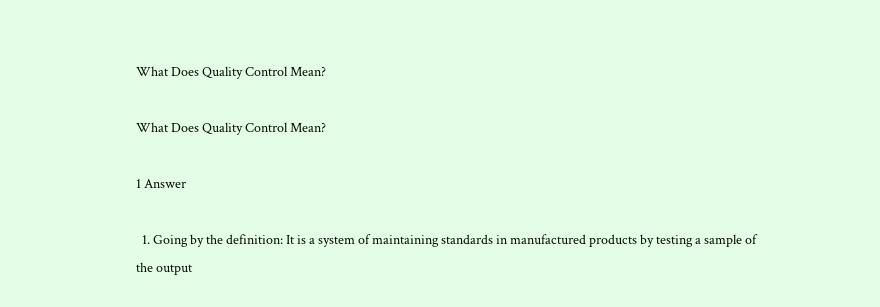What Does Quality Control Mean?

What Does Quality Control Mean?

1 Answer

  1. Going by the definition: It is a system of maintaining standards in manufactured products by testing a sample of the output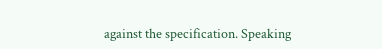against the specification. Speaking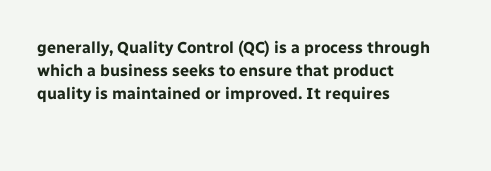generally, Quality Control (QC) is a process through which a business seeks to ensure that product quality is maintained or improved. It requires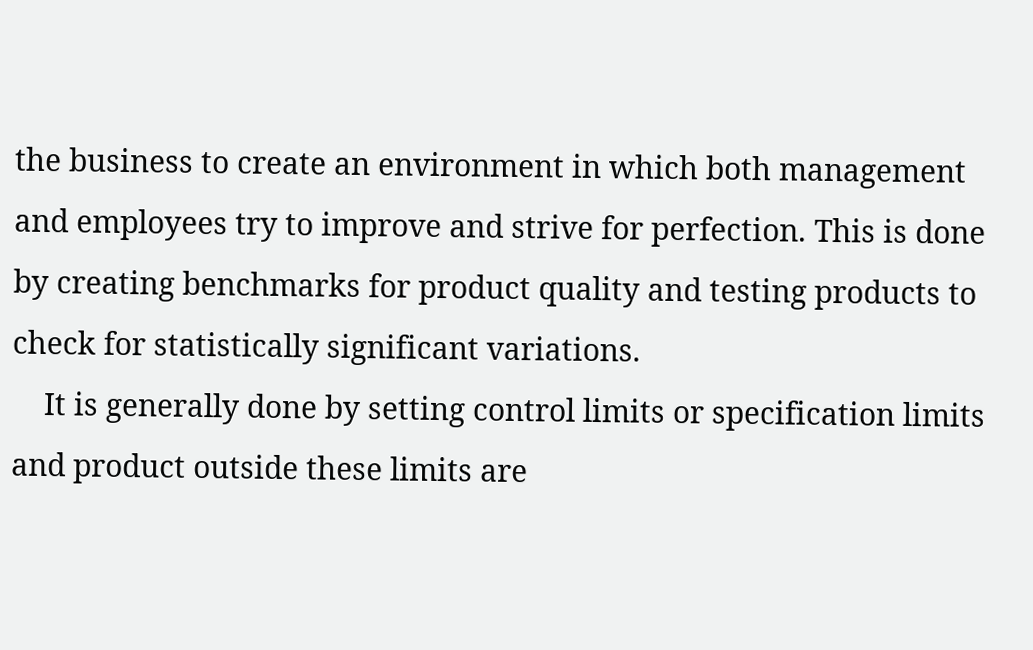the business to create an environment in which both management and employees try to improve and strive for perfection. This is done by creating benchmarks for product quality and testing products to check for statistically significant variations.
    It is generally done by setting control limits or specification limits and product outside these limits are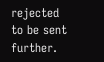rejected to be sent further.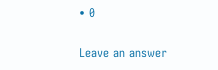• 0

Leave an answer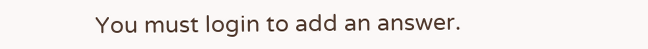You must login to add an answer.